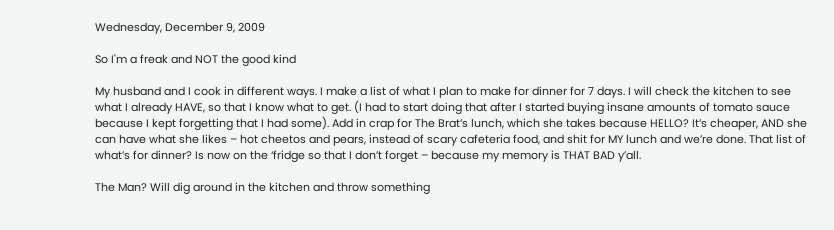Wednesday, December 9, 2009

So I'm a freak and NOT the good kind

My husband and I cook in different ways. I make a list of what I plan to make for dinner for 7 days. I will check the kitchen to see what I already HAVE, so that I know what to get. (I had to start doing that after I started buying insane amounts of tomato sauce because I kept forgetting that I had some). Add in crap for The Brat’s lunch, which she takes because HELLO? It’s cheaper, AND she can have what she likes – hot cheetos and pears, instead of scary cafeteria food, and shit for MY lunch and we’re done. That list of what’s for dinner? Is now on the ‘fridge so that I don’t forget – because my memory is THAT BAD y’all.

The Man? Will dig around in the kitchen and throw something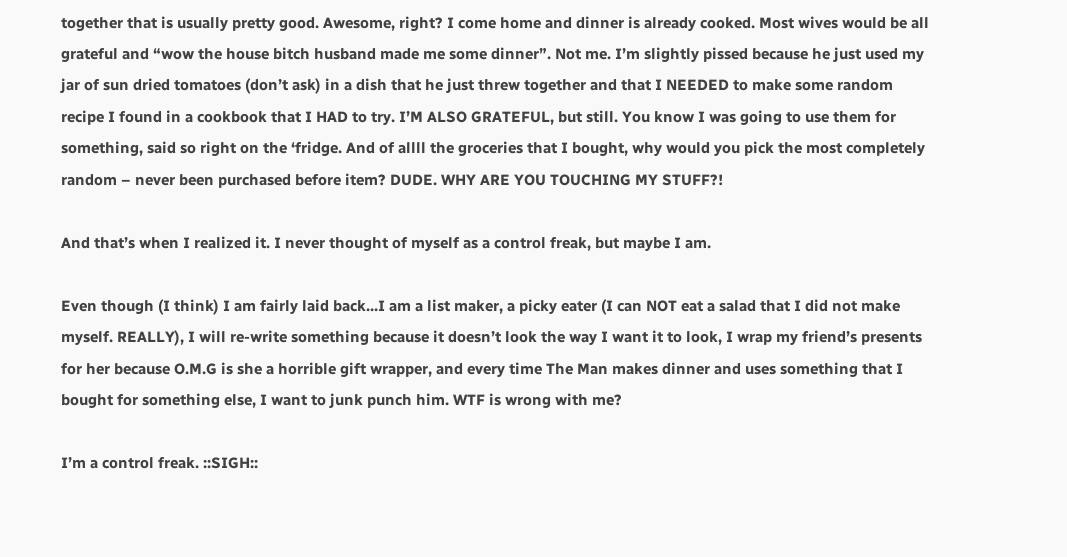together that is usually pretty good. Awesome, right? I come home and dinner is already cooked. Most wives would be all grateful and “wow the house bitch husband made me some dinner”. Not me. I’m slightly pissed because he just used my jar of sun dried tomatoes (don’t ask) in a dish that he just threw together and that I NEEDED to make some random recipe I found in a cookbook that I HAD to try. I’M ALSO GRATEFUL, but still. You know I was going to use them for something, said so right on the ‘fridge. And of allll the groceries that I bought, why would you pick the most completely random – never been purchased before item? DUDE. WHY ARE YOU TOUCHING MY STUFF?!

And that’s when I realized it. I never thought of myself as a control freak, but maybe I am.

Even though (I think) I am fairly laid back...I am a list maker, a picky eater (I can NOT eat a salad that I did not make myself. REALLY), I will re-write something because it doesn’t look the way I want it to look, I wrap my friend’s presents for her because O.M.G is she a horrible gift wrapper, and every time The Man makes dinner and uses something that I bought for something else, I want to junk punch him. WTF is wrong with me?

I’m a control freak. ::SIGH::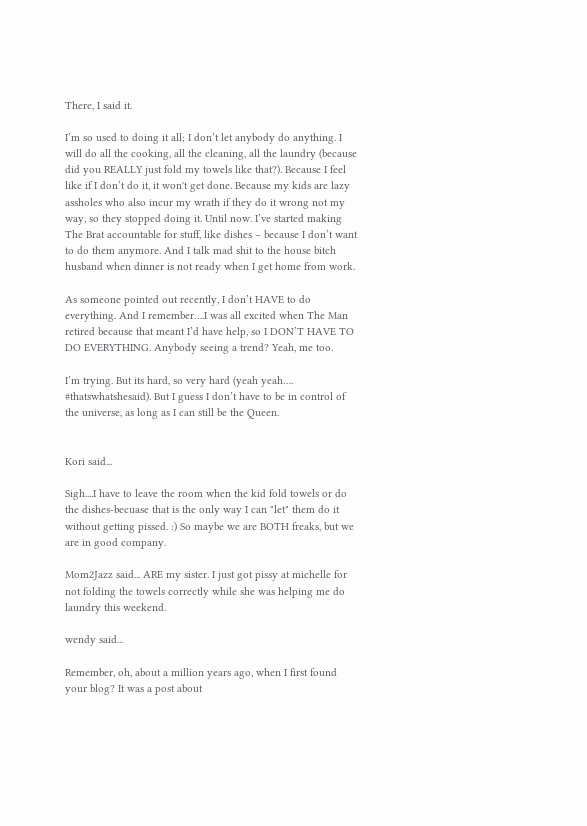There, I said it.

I’m so used to doing it all; I don’t let anybody do anything. I will do all the cooking, all the cleaning, all the laundry (because did you REALLY just fold my towels like that?). Because I feel like if I don’t do it, it won't get done. Because my kids are lazy assholes who also incur my wrath if they do it wrong not my way, so they stopped doing it. Until now. I’ve started making The Brat accountable for stuff, like dishes – because I don’t want to do them anymore. And I talk mad shit to the house bitch husband when dinner is not ready when I get home from work.

As someone pointed out recently, I don’t HAVE to do everything. And I remember….I was all excited when The Man retired because that meant I’d have help, so I DON’T HAVE TO DO EVERYTHING. Anybody seeing a trend? Yeah, me too.

I’m trying. But its hard, so very hard (yeah yeah…. #thatswhatshesaid). But I guess I don’t have to be in control of the universe, as long as I can still be the Queen.


Kori said...

Sigh....I have to leave the room when the kid fold towels or do the dishes-becuase that is the only way I can "let" them do it without getting pissed. :) So maybe we are BOTH freaks, but we are in good company.

Mom2Jazz said... ARE my sister. I just got pissy at michelle for not folding the towels correctly while she was helping me do laundry this weekend.

wendy said...

Remember, oh, about a million years ago, when I first found your blog? It was a post about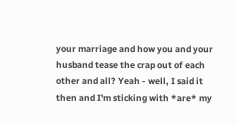your marriage and how you and your husband tease the crap out of each other and all? Yeah - well, I said it then and I'm sticking with *are* my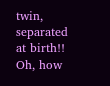twin, separated at birth!! Oh, how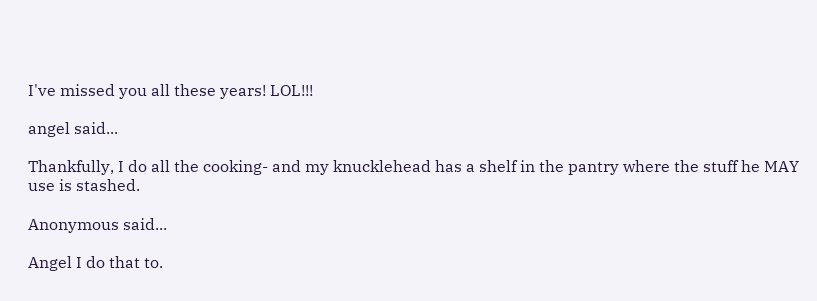I've missed you all these years! LOL!!!

angel said...

Thankfully, I do all the cooking- and my knucklehead has a shelf in the pantry where the stuff he MAY use is stashed.

Anonymous said...

Angel I do that to.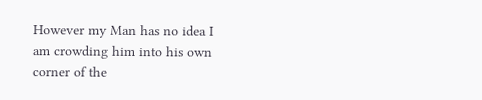However my Man has no idea I am crowding him into his own corner of the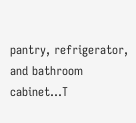pantry, refrigerator, and bathroom cabinet...T